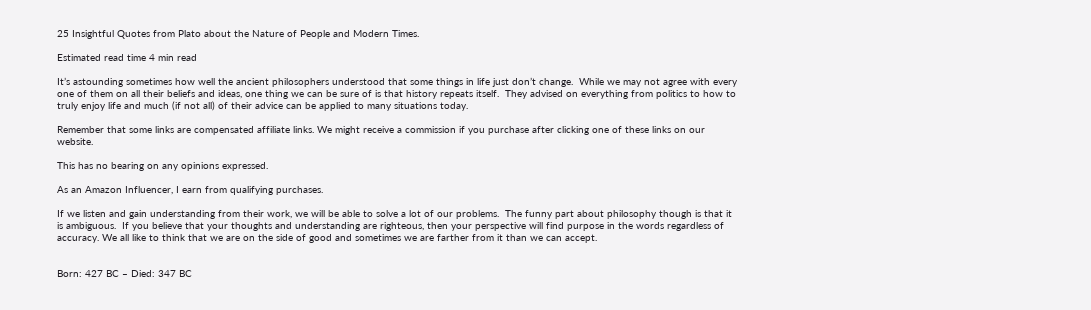25 Insightful Quotes from Plato about the Nature of People and Modern Times.

Estimated read time 4 min read

It’s astounding sometimes how well the ancient philosophers understood that some things in life just don’t change.  While we may not agree with every one of them on all their beliefs and ideas, one thing we can be sure of is that history repeats itself.  They advised on everything from politics to how to truly enjoy life and much (if not all) of their advice can be applied to many situations today.

Remember that some links are compensated affiliate links. We might receive a commission if you purchase after clicking one of these links on our website.

This has no bearing on any opinions expressed.

As an Amazon Influencer, I earn from qualifying purchases.

If we listen and gain understanding from their work, we will be able to solve a lot of our problems.  The funny part about philosophy though is that it is ambiguous.  If you believe that your thoughts and understanding are righteous, then your perspective will find purpose in the words regardless of accuracy. We all like to think that we are on the side of good and sometimes we are farther from it than we can accept.


Born: 427 BC – Died: 347 BC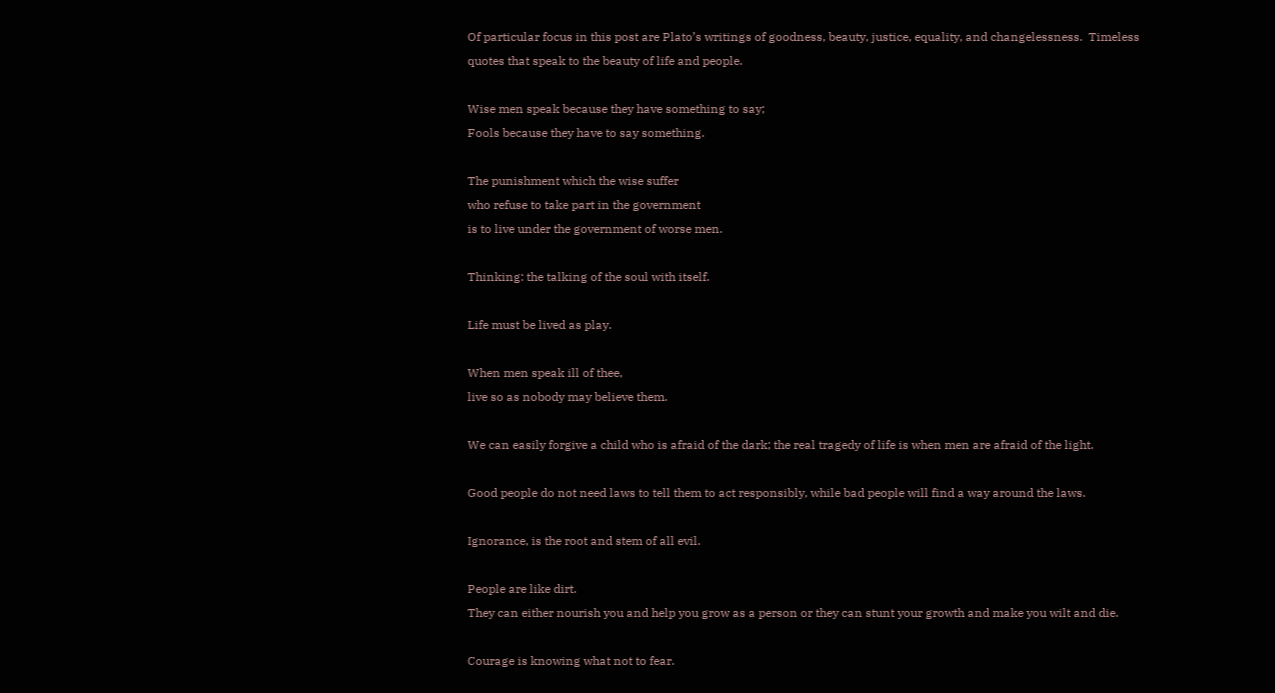Of particular focus in this post are Plato’s writings of goodness, beauty, justice, equality, and changelessness.  Timeless quotes that speak to the beauty of life and people.

Wise men speak because they have something to say;
Fools because they have to say something.

The punishment which the wise suffer
who refuse to take part in the government
is to live under the government of worse men.

Thinking: the talking of the soul with itself.

Life must be lived as play.

When men speak ill of thee,
live so as nobody may believe them.

We can easily forgive a child who is afraid of the dark; the real tragedy of life is when men are afraid of the light.

Good people do not need laws to tell them to act responsibly, while bad people will find a way around the laws.

Ignorance, is the root and stem of all evil.

People are like dirt.
They can either nourish you and help you grow as a person or they can stunt your growth and make you wilt and die.

Courage is knowing what not to fear.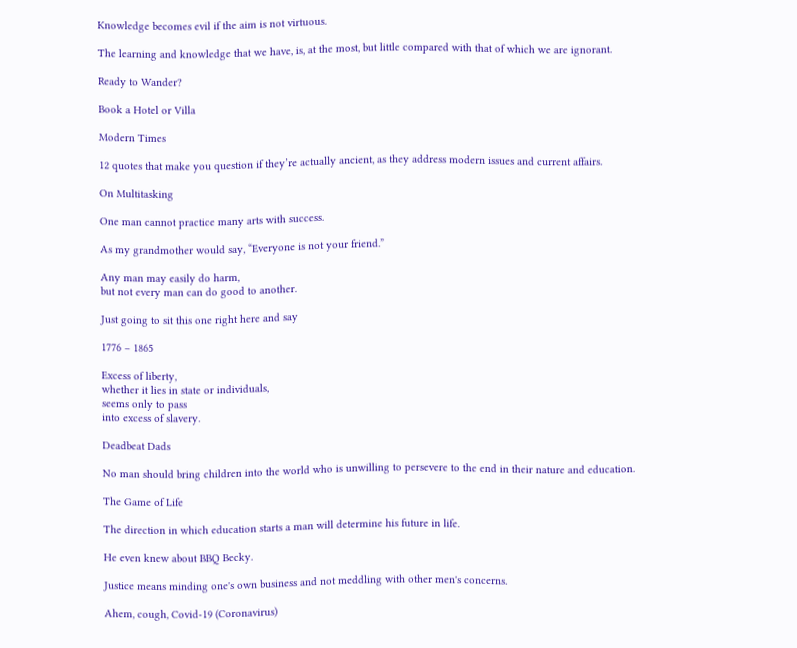Knowledge becomes evil if the aim is not virtuous.

The learning and knowledge that we have, is, at the most, but little compared with that of which we are ignorant.

Ready to Wander?

Book a Hotel or Villa

Modern Times

12 quotes that make you question if they’re actually ancient, as they address modern issues and current affairs.

On Multitasking

One man cannot practice many arts with success.

As my grandmother would say, “Everyone is not your friend.”

Any man may easily do harm,
but not every man can do good to another.

Just going to sit this one right here and say

1776 – 1865

Excess of liberty,
whether it lies in state or individuals,
seems only to pass
into excess of slavery.

Deadbeat Dads

No man should bring children into the world who is unwilling to persevere to the end in their nature and education.

The Game of Life

The direction in which education starts a man will determine his future in life.

He even knew about BBQ Becky.

Justice means minding one's own business and not meddling with other men's concerns.

Ahem, cough, Covid-19 (Coronavirus)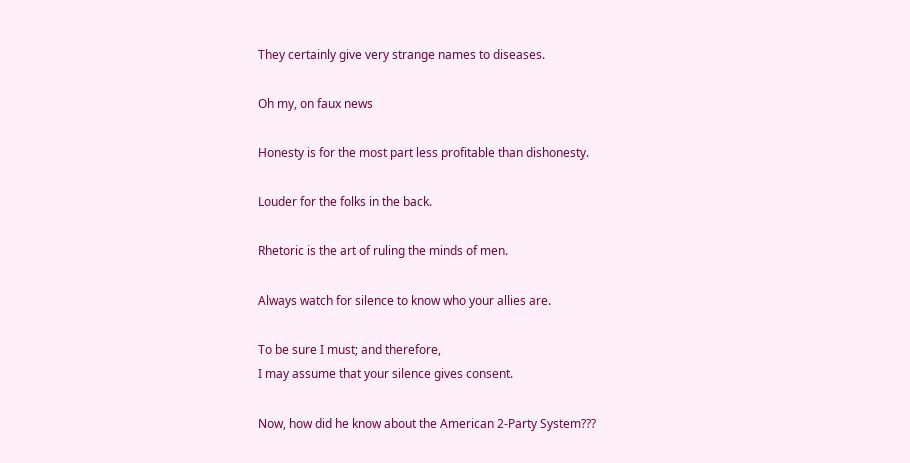They certainly give very strange names to diseases.

Oh my, on faux news

Honesty is for the most part less profitable than dishonesty.

Louder for the folks in the back.

Rhetoric is the art of ruling the minds of men.

Always watch for silence to know who your allies are.

To be sure I must; and therefore,
I may assume that your silence gives consent.

Now, how did he know about the American 2-Party System???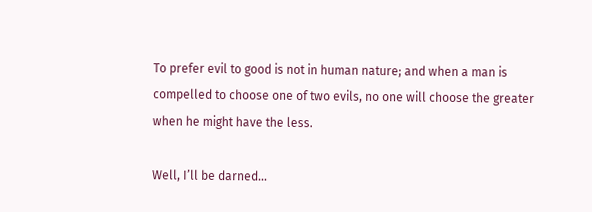To prefer evil to good is not in human nature; and when a man is compelled to choose one of two evils, no one will choose the greater when he might have the less.

Well, I’ll be darned…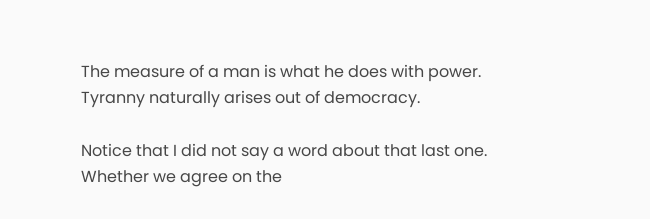The measure of a man is what he does with power. Tyranny naturally arises out of democracy.

Notice that I did not say a word about that last one. Whether we agree on the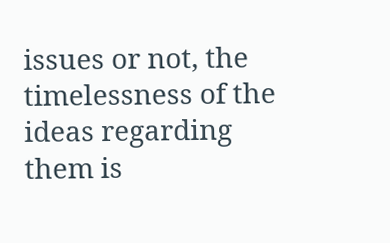issues or not, the timelessness of the ideas regarding them is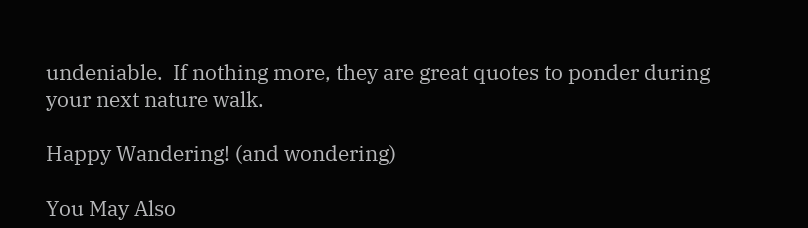undeniable.  If nothing more, they are great quotes to ponder during your next nature walk.

Happy Wandering! (and wondering)

You May Also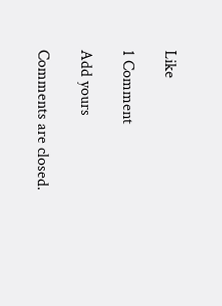Like

1 Comment

Add yours

Comments are closed.